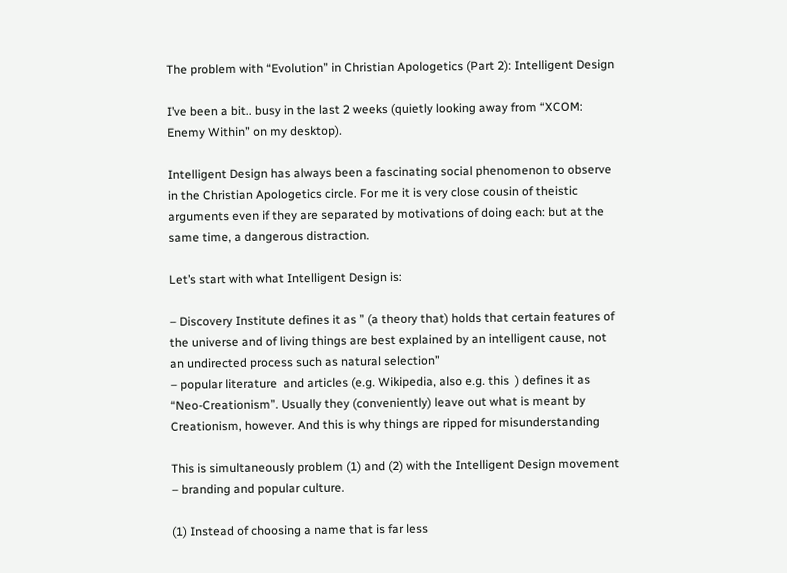The problem with “Evolution” in Christian Apologetics (Part 2): Intelligent Design

I’ve been a bit.. busy in the last 2 weeks (quietly looking away from “XCOM: Enemy Within” on my desktop).

Intelligent Design has always been a fascinating social phenomenon to observe in the Christian Apologetics circle. For me it is very close cousin of theistic arguments even if they are separated by motivations of doing each: but at the same time, a dangerous distraction.

Let’s start with what Intelligent Design is:

– Discovery Institute defines it as ” (a theory that) holds that certain features of the universe and of living things are best explained by an intelligent cause, not an undirected process such as natural selection”
– popular literature  and articles (e.g. Wikipedia, also e.g. this  ) defines it as “Neo-Creationism”. Usually they (conveniently) leave out what is meant by Creationism, however. And this is why things are ripped for misunderstanding

This is simultaneously problem (1) and (2) with the Intelligent Design movement – branding and popular culture.

(1) Instead of choosing a name that is far less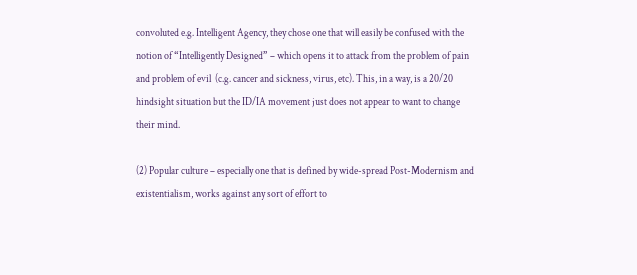convoluted e.g. Intelligent Agency, they chose one that will easily be confused with the notion of “Intelligently Designed” – which opens it to attack from the problem of pain and problem of evil  (c.g. cancer and sickness, virus, etc). This, in a way, is a 20/20 hindsight situation but the ID/IA movement just does not appear to want to change their mind.

(2) Popular culture – especially one that is defined by wide-spread Post-Modernism and existentialism, works against any sort of effort to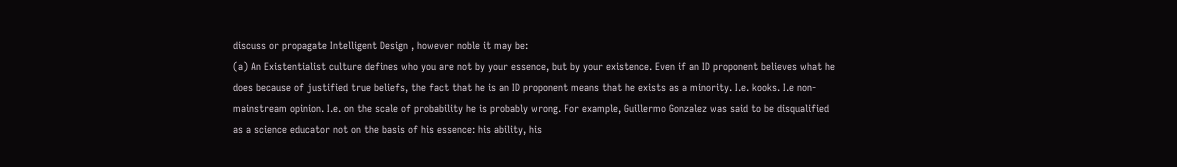discuss or propagate Intelligent Design , however noble it may be:
(a) An Existentialist culture defines who you are not by your essence, but by your existence. Even if an ID proponent believes what he does because of justified true beliefs, the fact that he is an ID proponent means that he exists as a minority. I.e. kooks. I.e non-mainstream opinion. I.e. on the scale of probability he is probably wrong. For example, Guillermo Gonzalez was said to be disqualified as a science educator not on the basis of his essence: his ability, his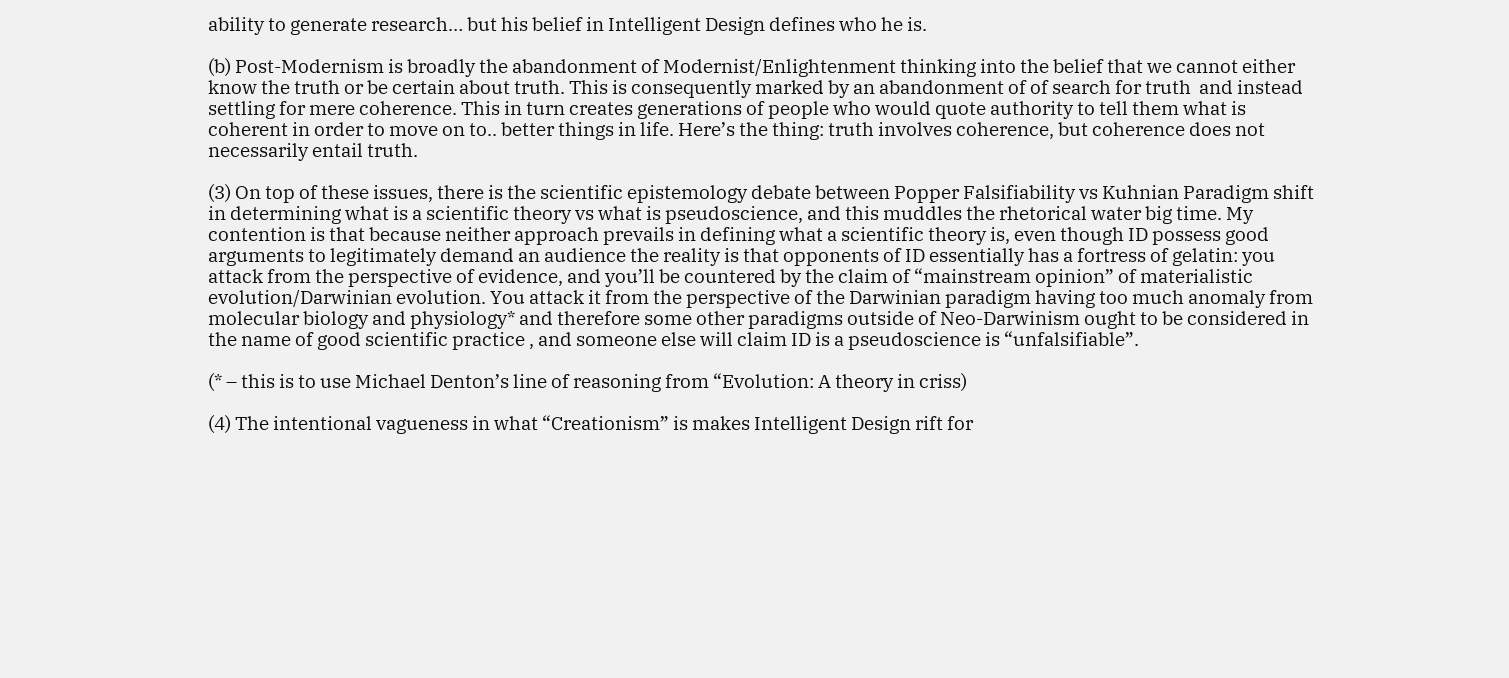ability to generate research… but his belief in Intelligent Design defines who he is.

(b) Post-Modernism is broadly the abandonment of Modernist/Enlightenment thinking into the belief that we cannot either know the truth or be certain about truth. This is consequently marked by an abandonment of of search for truth  and instead settling for mere coherence. This in turn creates generations of people who would quote authority to tell them what is coherent in order to move on to.. better things in life. Here’s the thing: truth involves coherence, but coherence does not necessarily entail truth.

(3) On top of these issues, there is the scientific epistemology debate between Popper Falsifiability vs Kuhnian Paradigm shift in determining what is a scientific theory vs what is pseudoscience, and this muddles the rhetorical water big time. My contention is that because neither approach prevails in defining what a scientific theory is, even though ID possess good arguments to legitimately demand an audience the reality is that opponents of ID essentially has a fortress of gelatin: you attack from the perspective of evidence, and you’ll be countered by the claim of “mainstream opinion” of materialistic evolution/Darwinian evolution. You attack it from the perspective of the Darwinian paradigm having too much anomaly from molecular biology and physiology* and therefore some other paradigms outside of Neo-Darwinism ought to be considered in the name of good scientific practice , and someone else will claim ID is a pseudoscience is “unfalsifiable”.

(* – this is to use Michael Denton’s line of reasoning from “Evolution: A theory in criss)

(4) The intentional vagueness in what “Creationism” is makes Intelligent Design rift for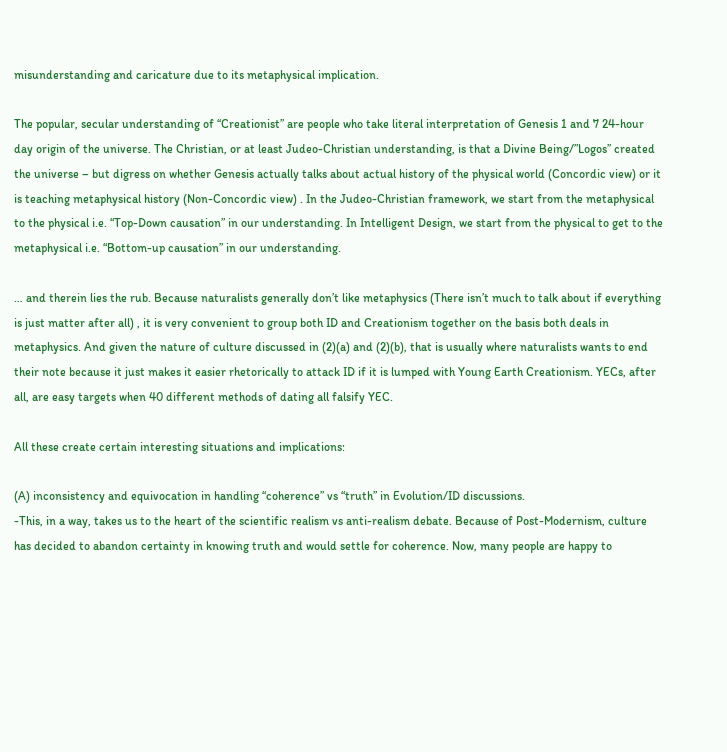misunderstanding and caricature due to its metaphysical implication.

The popular, secular understanding of “Creationist” are people who take literal interpretation of Genesis 1 and 7 24-hour day origin of the universe. The Christian, or at least Judeo-Christian understanding, is that a Divine Being/”Logos” created the universe – but digress on whether Genesis actually talks about actual history of the physical world (Concordic view) or it is teaching metaphysical history (Non-Concordic view) . In the Judeo-Christian framework, we start from the metaphysical to the physical i.e. “Top-Down causation” in our understanding. In Intelligent Design, we start from the physical to get to the metaphysical i.e. “Bottom-up causation” in our understanding.

… and therein lies the rub. Because naturalists generally don’t like metaphysics (There isn’t much to talk about if everything is just matter after all) , it is very convenient to group both ID and Creationism together on the basis both deals in metaphysics. And given the nature of culture discussed in (2)(a) and (2)(b), that is usually where naturalists wants to end their note because it just makes it easier rhetorically to attack ID if it is lumped with Young Earth Creationism. YECs, after all, are easy targets when 40 different methods of dating all falsify YEC.

All these create certain interesting situations and implications:

(A) inconsistency and equivocation in handling “coherence” vs “truth” in Evolution/ID discussions.
-This, in a way, takes us to the heart of the scientific realism vs anti-realism debate. Because of Post-Modernism, culture has decided to abandon certainty in knowing truth and would settle for coherence. Now, many people are happy to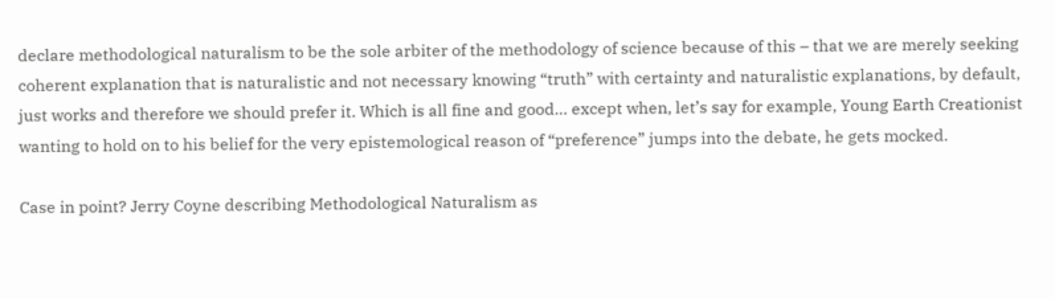declare methodological naturalism to be the sole arbiter of the methodology of science because of this – that we are merely seeking coherent explanation that is naturalistic and not necessary knowing “truth” with certainty and naturalistic explanations, by default, just works and therefore we should prefer it. Which is all fine and good… except when, let’s say for example, Young Earth Creationist wanting to hold on to his belief for the very epistemological reason of “preference” jumps into the debate, he gets mocked.

Case in point? Jerry Coyne describing Methodological Naturalism as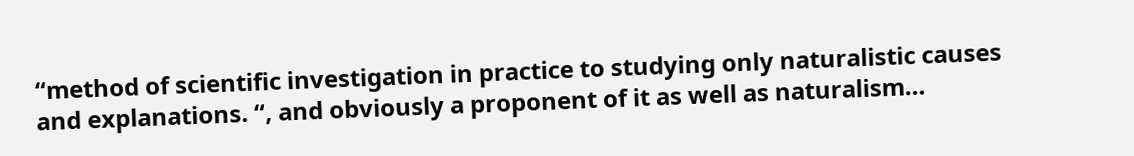“method of scientific investigation in practice to studying only naturalistic causes and explanations. “, and obviously a proponent of it as well as naturalism…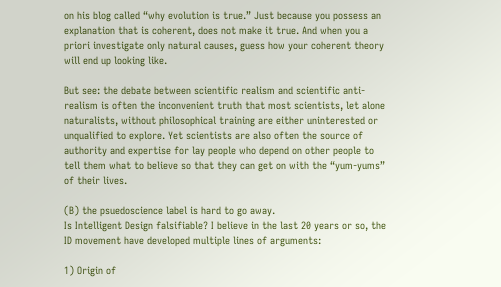on his blog called “why evolution is true.” Just because you possess an explanation that is coherent, does not make it true. And when you a priori investigate only natural causes, guess how your coherent theory will end up looking like.

But see: the debate between scientific realism and scientific anti-realism is often the inconvenient truth that most scientists, let alone naturalists, without philosophical training are either uninterested or unqualified to explore. Yet scientists are also often the source of authority and expertise for lay people who depend on other people to tell them what to believe so that they can get on with the “yum-yums” of their lives.

(B) the psuedoscience label is hard to go away.
Is Intelligent Design falsifiable? I believe in the last 20 years or so, the ID movement have developed multiple lines of arguments:

1) Origin of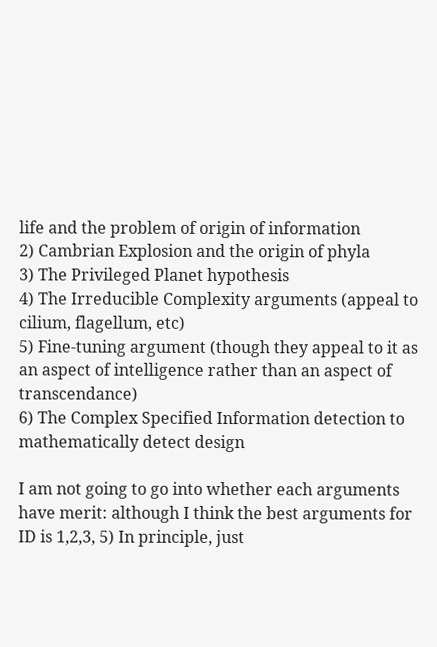life and the problem of origin of information
2) Cambrian Explosion and the origin of phyla
3) The Privileged Planet hypothesis
4) The Irreducible Complexity arguments (appeal to cilium, flagellum, etc)
5) Fine-tuning argument (though they appeal to it as an aspect of intelligence rather than an aspect of transcendance)
6) The Complex Specified Information detection to mathematically detect design

I am not going to go into whether each arguments have merit: although I think the best arguments for ID is 1,2,3, 5) In principle, just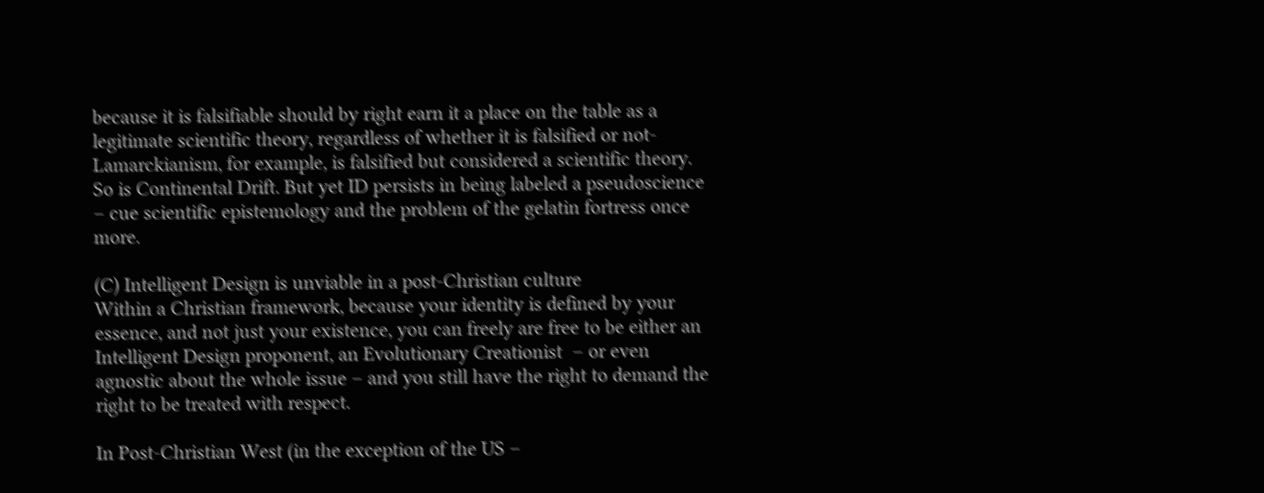because it is falsifiable should by right earn it a place on the table as a legitimate scientific theory, regardless of whether it is falsified or not- Lamarckianism, for example, is falsified but considered a scientific theory. So is Continental Drift. But yet ID persists in being labeled a pseudoscience – cue scientific epistemology and the problem of the gelatin fortress once more.

(C) Intelligent Design is unviable in a post-Christian culture
Within a Christian framework, because your identity is defined by your essence, and not just your existence, you can freely are free to be either an Intelligent Design proponent, an Evolutionary Creationist  – or even agnostic about the whole issue – and you still have the right to demand the right to be treated with respect.

In Post-Christian West (in the exception of the US –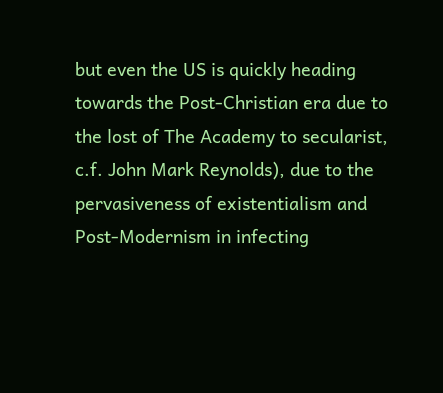but even the US is quickly heading towards the Post-Christian era due to the lost of The Academy to secularist, c.f. John Mark Reynolds), due to the pervasiveness of existentialism and Post-Modernism in infecting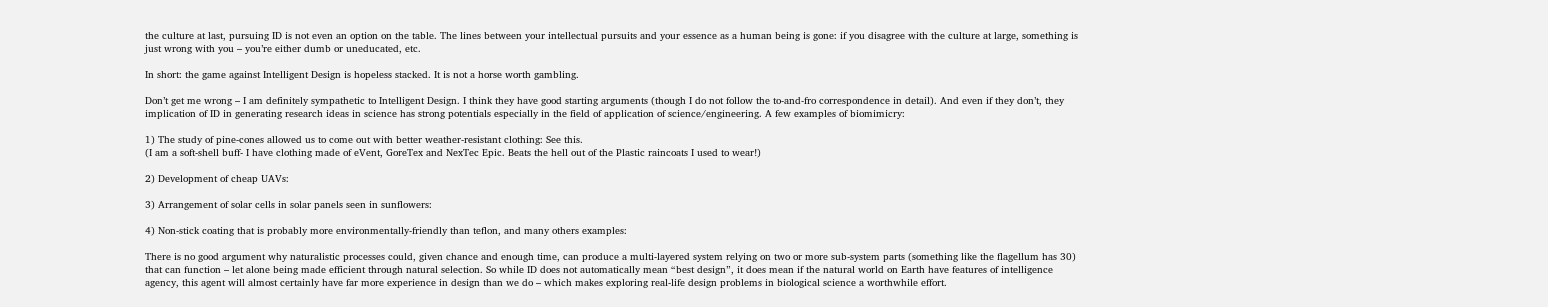the culture at last, pursuing ID is not even an option on the table. The lines between your intellectual pursuits and your essence as a human being is gone: if you disagree with the culture at large, something is just wrong with you – you’re either dumb or uneducated, etc.

In short: the game against Intelligent Design is hopeless stacked. It is not a horse worth gambling.

Don’t get me wrong – I am definitely sympathetic to Intelligent Design. I think they have good starting arguments (though I do not follow the to-and-fro correspondence in detail). And even if they don’t, they implication of ID in generating research ideas in science has strong potentials especially in the field of application of science/engineering. A few examples of biomimicry:

1) The study of pine-cones allowed us to come out with better weather-resistant clothing: See this.
(I am a soft-shell buff- I have clothing made of eVent, GoreTex and NexTec Epic. Beats the hell out of the Plastic raincoats I used to wear!)

2) Development of cheap UAVs:

3) Arrangement of solar cells in solar panels seen in sunflowers:

4) Non-stick coating that is probably more environmentally-friendly than teflon, and many others examples:

There is no good argument why naturalistic processes could, given chance and enough time, can produce a multi-layered system relying on two or more sub-system parts (something like the flagellum has 30) that can function – let alone being made efficient through natural selection. So while ID does not automatically mean “best design”, it does mean if the natural world on Earth have features of intelligence agency, this agent will almost certainly have far more experience in design than we do – which makes exploring real-life design problems in biological science a worthwhile effort.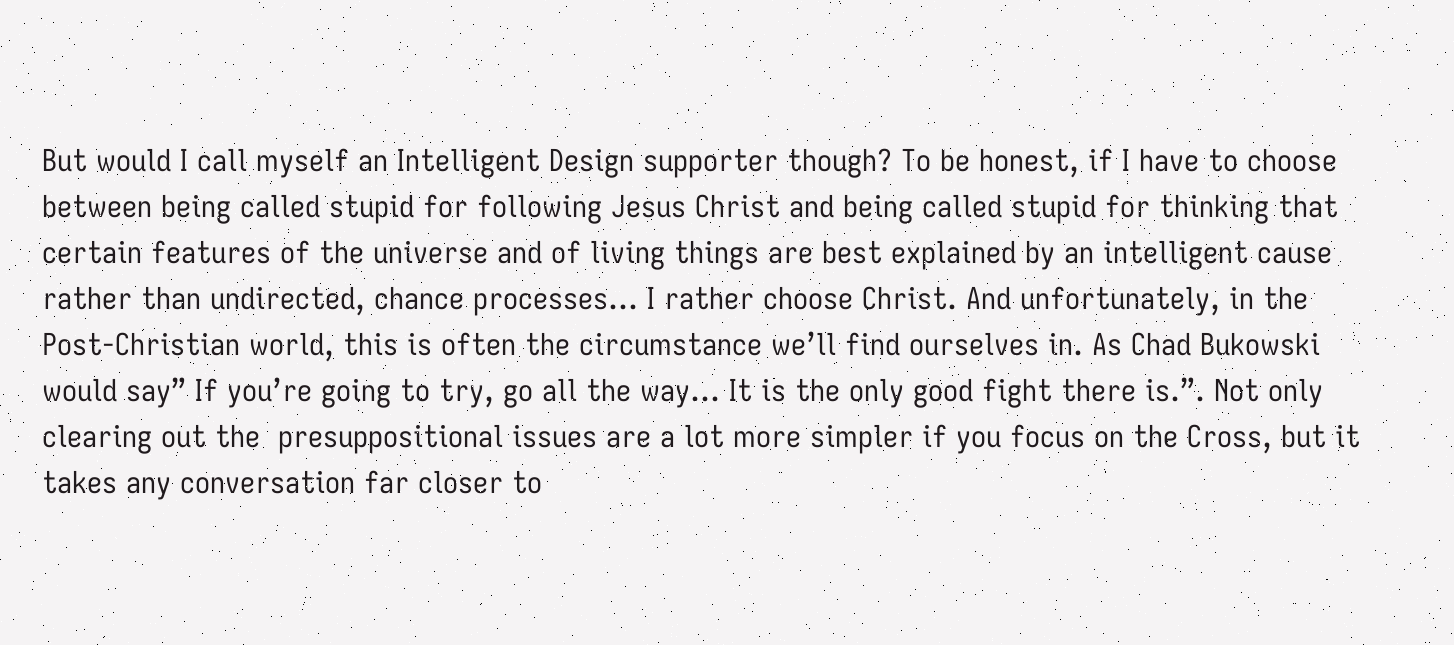But would I call myself an Intelligent Design supporter though? To be honest, if I have to choose between being called stupid for following Jesus Christ and being called stupid for thinking that certain features of the universe and of living things are best explained by an intelligent cause rather than undirected, chance processes… I rather choose Christ. And unfortunately, in the Post-Christian world, this is often the circumstance we’ll find ourselves in. As Chad Bukowski would say” If you’re going to try, go all the way… It is the only good fight there is.”. Not only clearing out the  presuppositional issues are a lot more simpler if you focus on the Cross, but it takes any conversation far closer to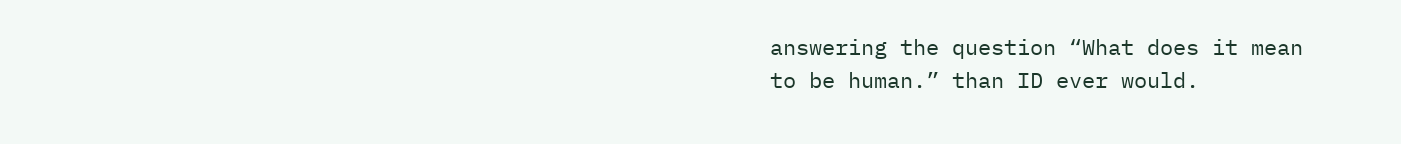answering the question “What does it mean to be human.” than ID ever would.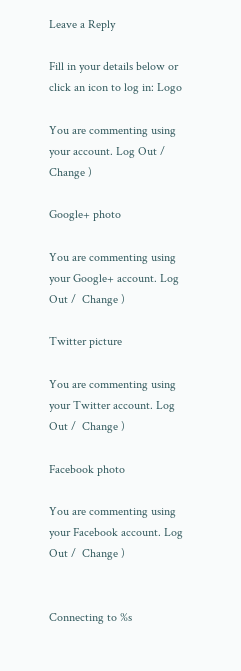Leave a Reply

Fill in your details below or click an icon to log in: Logo

You are commenting using your account. Log Out /  Change )

Google+ photo

You are commenting using your Google+ account. Log Out /  Change )

Twitter picture

You are commenting using your Twitter account. Log Out /  Change )

Facebook photo

You are commenting using your Facebook account. Log Out /  Change )


Connecting to %s